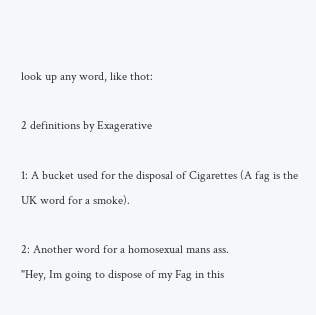look up any word, like thot:

2 definitions by Exagerative

1: A bucket used for the disposal of Cigarettes (A fag is the UK word for a smoke).

2: Another word for a homosexual mans ass.
"Hey, Im going to dispose of my Fag in this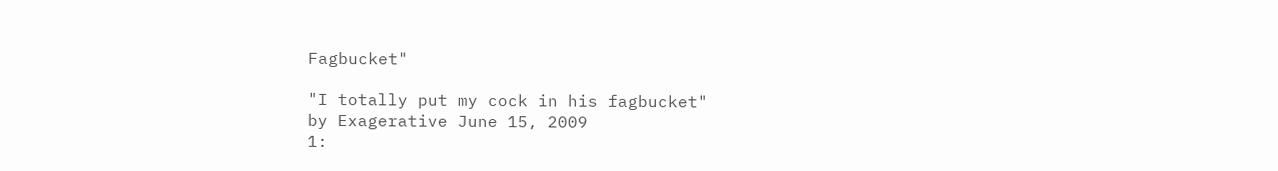Fagbucket"

"I totally put my cock in his fagbucket"
by Exagerative June 15, 2009
1: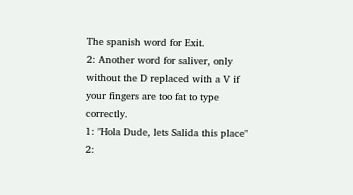The spanish word for Exit.
2: Another word for saliver, only without the D replaced with a V if your fingers are too fat to type correctly.
1: "Hola Dude, lets Salida this place"
2: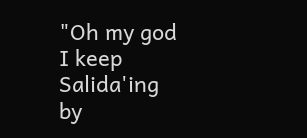"Oh my god I keep Salida'ing
by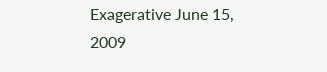Exagerative June 15, 2009